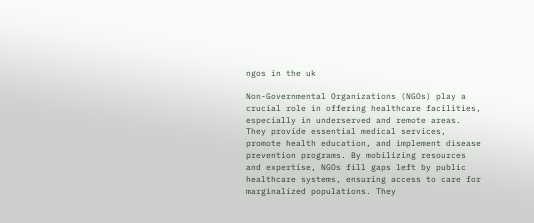ngos in the uk

Non-Governmental Organizations (NGOs) play a crucial role in offering healthcare facilities, especially in underserved and remote areas. They provide essential medical services, promote health education, and implement disease prevention programs. By mobilizing resources and expertise, NGOs fill gaps left by public healthcare systems, ensuring access to care for marginalized populations. They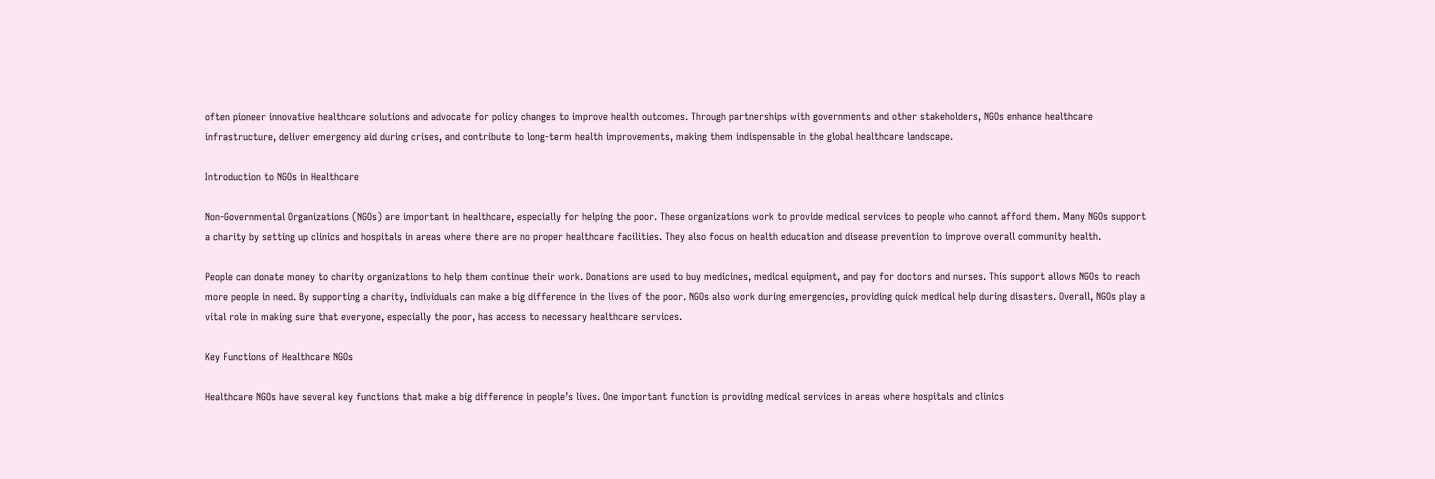often pioneer innovative healthcare solutions and advocate for policy changes to improve health outcomes. Through partnerships with governments and other stakeholders, NGOs enhance healthcare infrastructure, deliver emergency aid during crises, and contribute to long-term health improvements, making them indispensable in the global healthcare landscape.

Introduction to NGOs in Healthcare

Non-Governmental Organizations (NGOs) are important in healthcare, especially for helping the poor. These organizations work to provide medical services to people who cannot afford them. Many NGOs support a charity by setting up clinics and hospitals in areas where there are no proper healthcare facilities. They also focus on health education and disease prevention to improve overall community health.

People can donate money to charity organizations to help them continue their work. Donations are used to buy medicines, medical equipment, and pay for doctors and nurses. This support allows NGOs to reach more people in need. By supporting a charity, individuals can make a big difference in the lives of the poor. NGOs also work during emergencies, providing quick medical help during disasters. Overall, NGOs play a vital role in making sure that everyone, especially the poor, has access to necessary healthcare services.

Key Functions of Healthcare NGOs

Healthcare NGOs have several key functions that make a big difference in people’s lives. One important function is providing medical services in areas where hospitals and clinics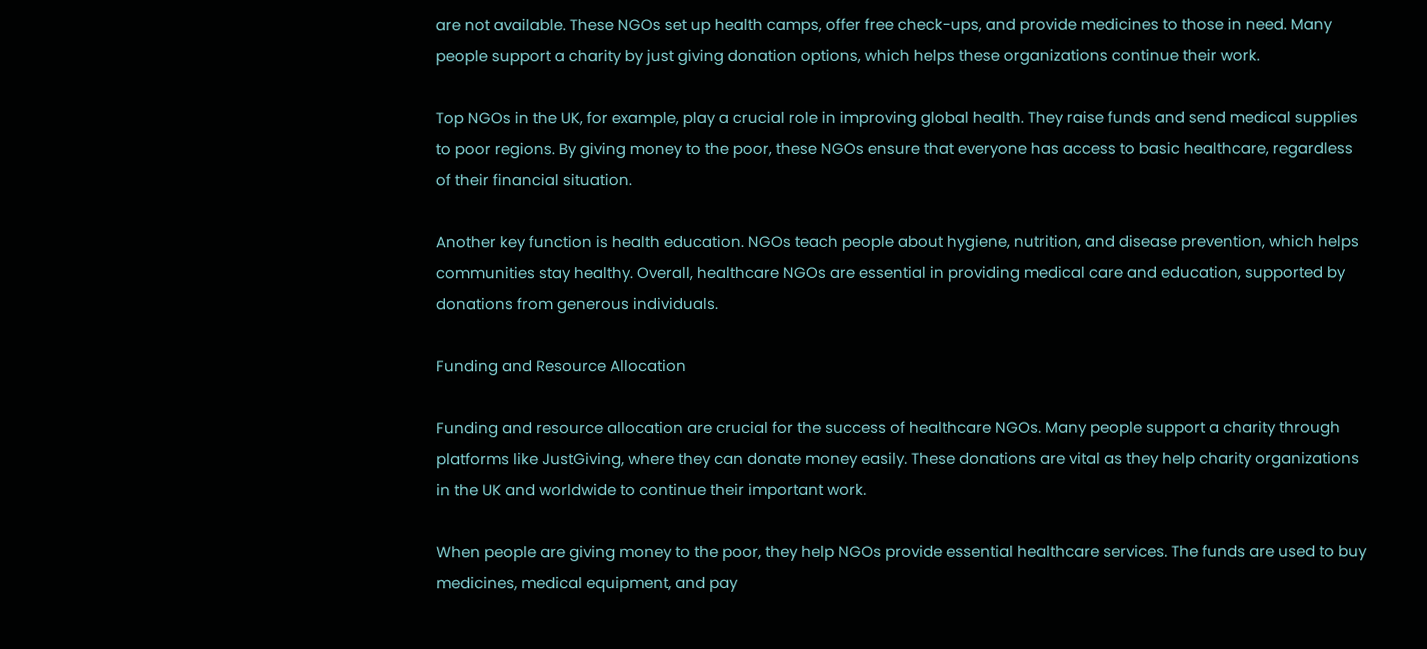are not available. These NGOs set up health camps, offer free check-ups, and provide medicines to those in need. Many people support a charity by just giving donation options, which helps these organizations continue their work.

Top NGOs in the UK, for example, play a crucial role in improving global health. They raise funds and send medical supplies to poor regions. By giving money to the poor, these NGOs ensure that everyone has access to basic healthcare, regardless of their financial situation.

Another key function is health education. NGOs teach people about hygiene, nutrition, and disease prevention, which helps communities stay healthy. Overall, healthcare NGOs are essential in providing medical care and education, supported by donations from generous individuals.

Funding and Resource Allocation

Funding and resource allocation are crucial for the success of healthcare NGOs. Many people support a charity through platforms like JustGiving, where they can donate money easily. These donations are vital as they help charity organizations in the UK and worldwide to continue their important work.

When people are giving money to the poor, they help NGOs provide essential healthcare services. The funds are used to buy medicines, medical equipment, and pay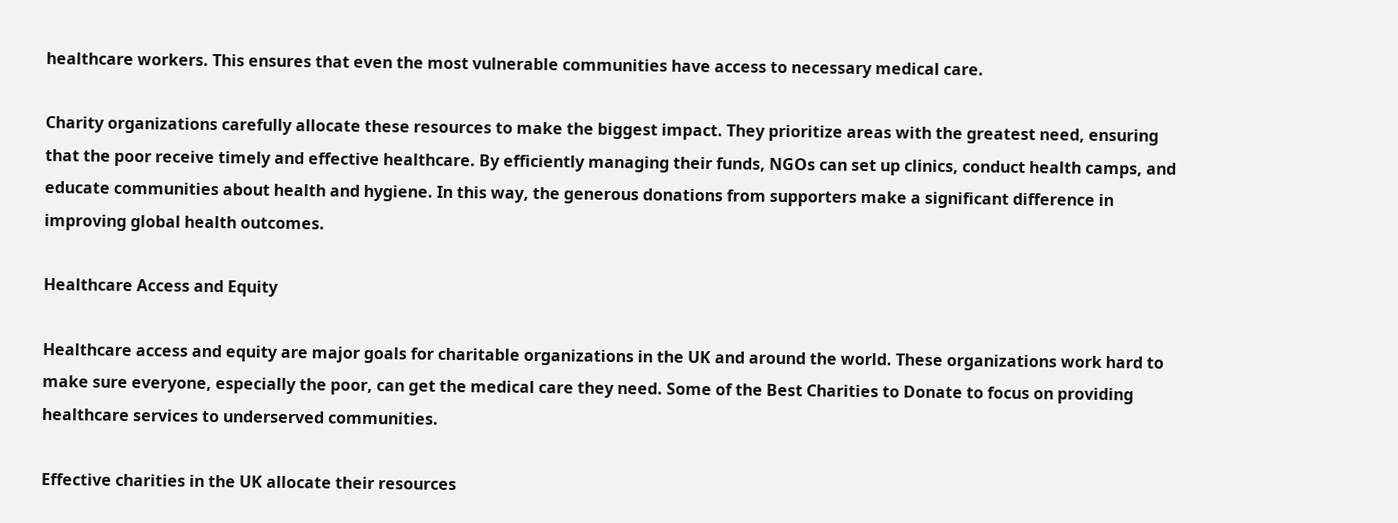healthcare workers. This ensures that even the most vulnerable communities have access to necessary medical care.

Charity organizations carefully allocate these resources to make the biggest impact. They prioritize areas with the greatest need, ensuring that the poor receive timely and effective healthcare. By efficiently managing their funds, NGOs can set up clinics, conduct health camps, and educate communities about health and hygiene. In this way, the generous donations from supporters make a significant difference in improving global health outcomes.

Healthcare Access and Equity

Healthcare access and equity are major goals for charitable organizations in the UK and around the world. These organizations work hard to make sure everyone, especially the poor, can get the medical care they need. Some of the Best Charities to Donate to focus on providing healthcare services to underserved communities.

Effective charities in the UK allocate their resources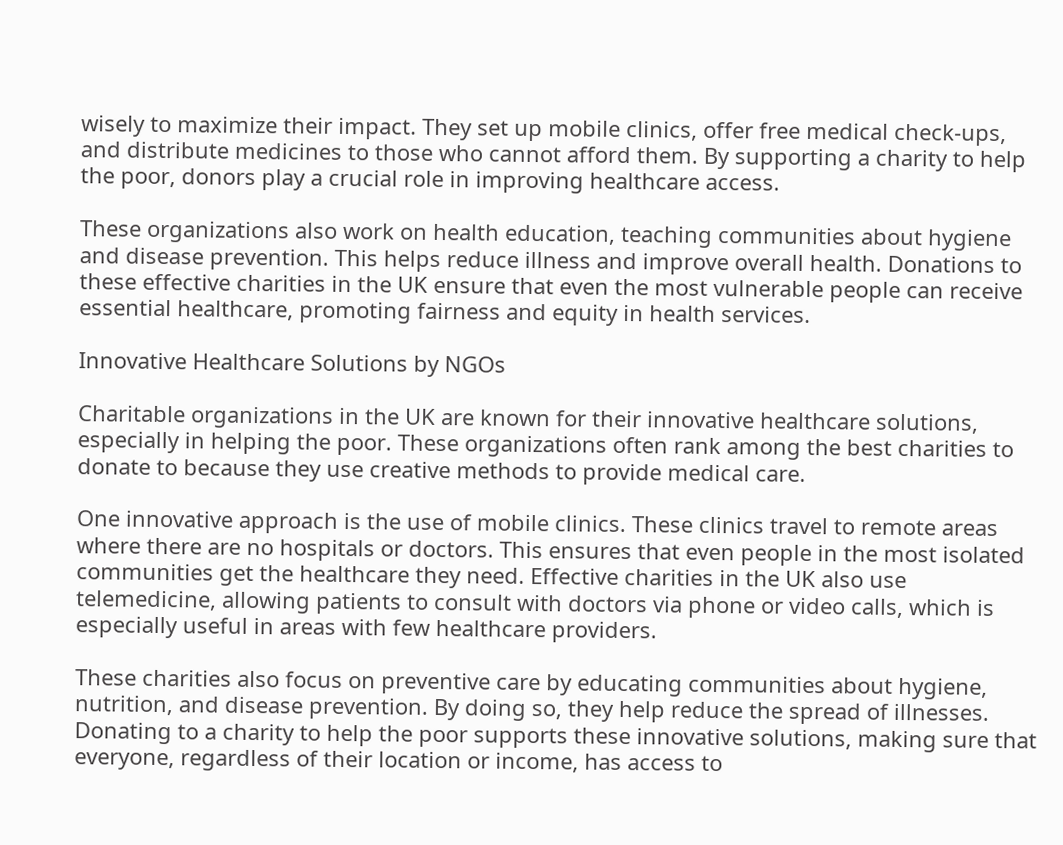wisely to maximize their impact. They set up mobile clinics, offer free medical check-ups, and distribute medicines to those who cannot afford them. By supporting a charity to help the poor, donors play a crucial role in improving healthcare access.

These organizations also work on health education, teaching communities about hygiene and disease prevention. This helps reduce illness and improve overall health. Donations to these effective charities in the UK ensure that even the most vulnerable people can receive essential healthcare, promoting fairness and equity in health services.

Innovative Healthcare Solutions by NGOs

Charitable organizations in the UK are known for their innovative healthcare solutions, especially in helping the poor. These organizations often rank among the best charities to donate to because they use creative methods to provide medical care.

One innovative approach is the use of mobile clinics. These clinics travel to remote areas where there are no hospitals or doctors. This ensures that even people in the most isolated communities get the healthcare they need. Effective charities in the UK also use telemedicine, allowing patients to consult with doctors via phone or video calls, which is especially useful in areas with few healthcare providers.

These charities also focus on preventive care by educating communities about hygiene, nutrition, and disease prevention. By doing so, they help reduce the spread of illnesses. Donating to a charity to help the poor supports these innovative solutions, making sure that everyone, regardless of their location or income, has access to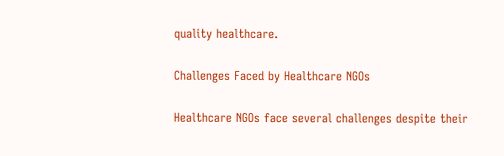quality healthcare.

Challenges Faced by Healthcare NGOs

Healthcare NGOs face several challenges despite their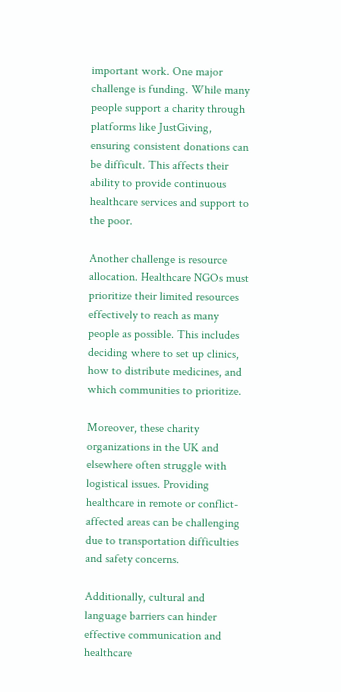important work. One major challenge is funding. While many people support a charity through platforms like JustGiving, ensuring consistent donations can be difficult. This affects their ability to provide continuous healthcare services and support to the poor.

Another challenge is resource allocation. Healthcare NGOs must prioritize their limited resources effectively to reach as many people as possible. This includes deciding where to set up clinics, how to distribute medicines, and which communities to prioritize.

Moreover, these charity organizations in the UK and elsewhere often struggle with logistical issues. Providing healthcare in remote or conflict-affected areas can be challenging due to transportation difficulties and safety concerns.

Additionally, cultural and language barriers can hinder effective communication and healthcare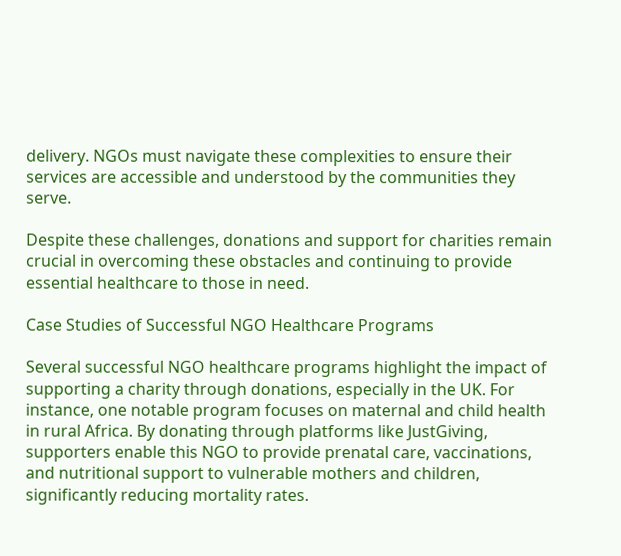delivery. NGOs must navigate these complexities to ensure their services are accessible and understood by the communities they serve.

Despite these challenges, donations and support for charities remain crucial in overcoming these obstacles and continuing to provide essential healthcare to those in need.

Case Studies of Successful NGO Healthcare Programs

Several successful NGO healthcare programs highlight the impact of supporting a charity through donations, especially in the UK. For instance, one notable program focuses on maternal and child health in rural Africa. By donating through platforms like JustGiving, supporters enable this NGO to provide prenatal care, vaccinations, and nutritional support to vulnerable mothers and children, significantly reducing mortality rates.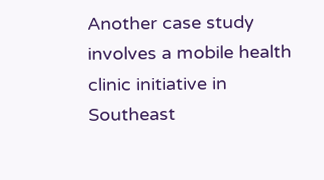Another case study involves a mobile health clinic initiative in Southeast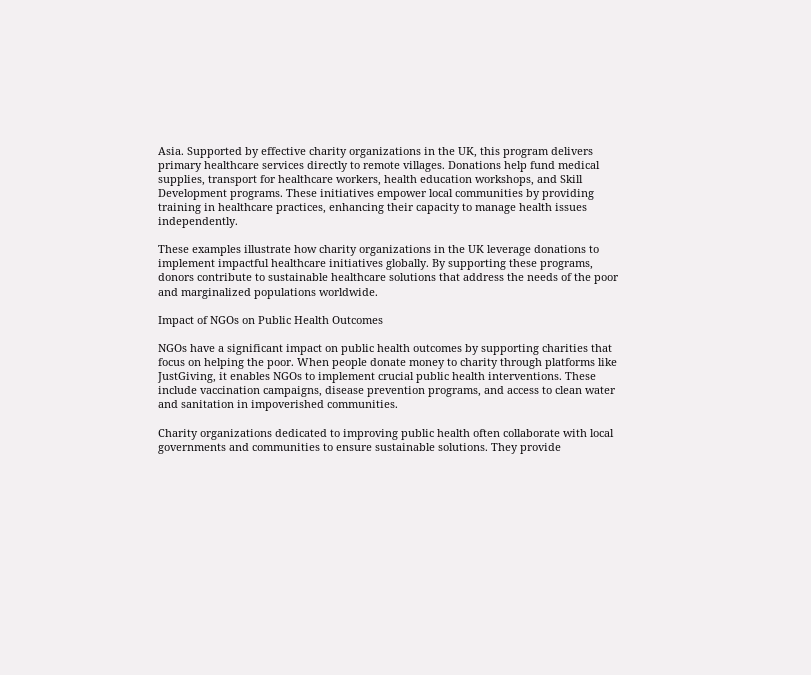Asia. Supported by effective charity organizations in the UK, this program delivers primary healthcare services directly to remote villages. Donations help fund medical supplies, transport for healthcare workers, health education workshops, and Skill Development programs. These initiatives empower local communities by providing training in healthcare practices, enhancing their capacity to manage health issues independently.

These examples illustrate how charity organizations in the UK leverage donations to implement impactful healthcare initiatives globally. By supporting these programs, donors contribute to sustainable healthcare solutions that address the needs of the poor and marginalized populations worldwide.

Impact of NGOs on Public Health Outcomes

NGOs have a significant impact on public health outcomes by supporting charities that focus on helping the poor. When people donate money to charity through platforms like JustGiving, it enables NGOs to implement crucial public health interventions. These include vaccination campaigns, disease prevention programs, and access to clean water and sanitation in impoverished communities.

Charity organizations dedicated to improving public health often collaborate with local governments and communities to ensure sustainable solutions. They provide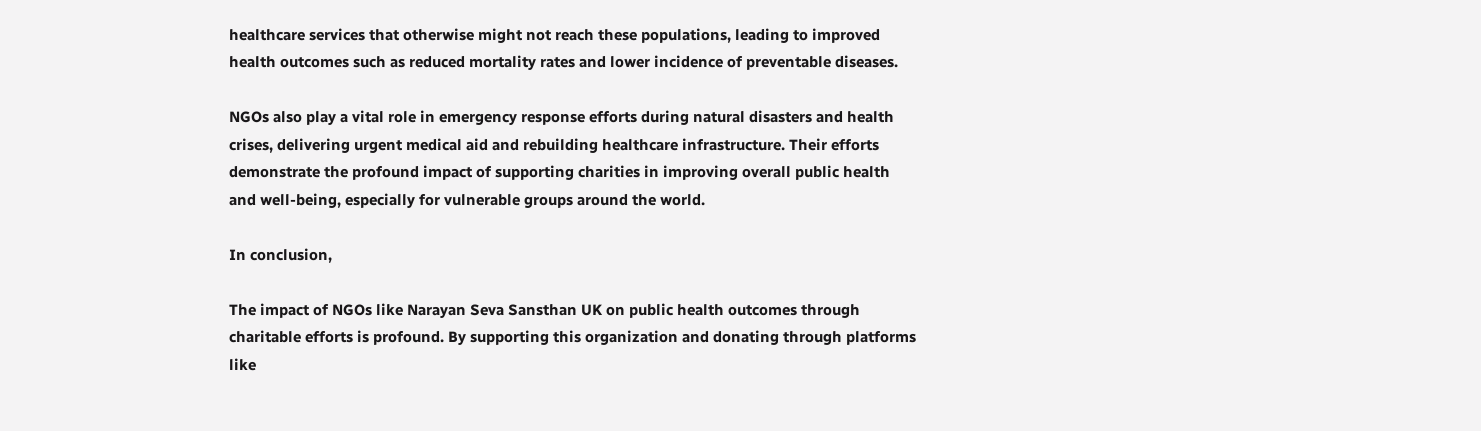healthcare services that otherwise might not reach these populations, leading to improved health outcomes such as reduced mortality rates and lower incidence of preventable diseases.

NGOs also play a vital role in emergency response efforts during natural disasters and health crises, delivering urgent medical aid and rebuilding healthcare infrastructure. Their efforts demonstrate the profound impact of supporting charities in improving overall public health and well-being, especially for vulnerable groups around the world.

In conclusion,

The impact of NGOs like Narayan Seva Sansthan UK on public health outcomes through charitable efforts is profound. By supporting this organization and donating through platforms like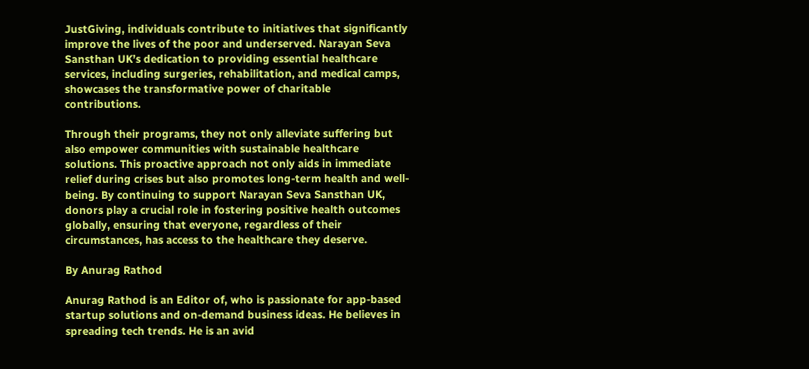JustGiving, individuals contribute to initiatives that significantly improve the lives of the poor and underserved. Narayan Seva Sansthan UK’s dedication to providing essential healthcare services, including surgeries, rehabilitation, and medical camps, showcases the transformative power of charitable contributions.

Through their programs, they not only alleviate suffering but also empower communities with sustainable healthcare solutions. This proactive approach not only aids in immediate relief during crises but also promotes long-term health and well-being. By continuing to support Narayan Seva Sansthan UK, donors play a crucial role in fostering positive health outcomes globally, ensuring that everyone, regardless of their circumstances, has access to the healthcare they deserve.

By Anurag Rathod

Anurag Rathod is an Editor of, who is passionate for app-based startup solutions and on-demand business ideas. He believes in spreading tech trends. He is an avid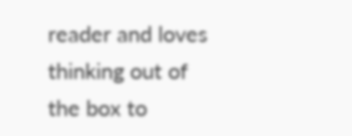reader and loves thinking out of the box to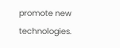promote new technologies.